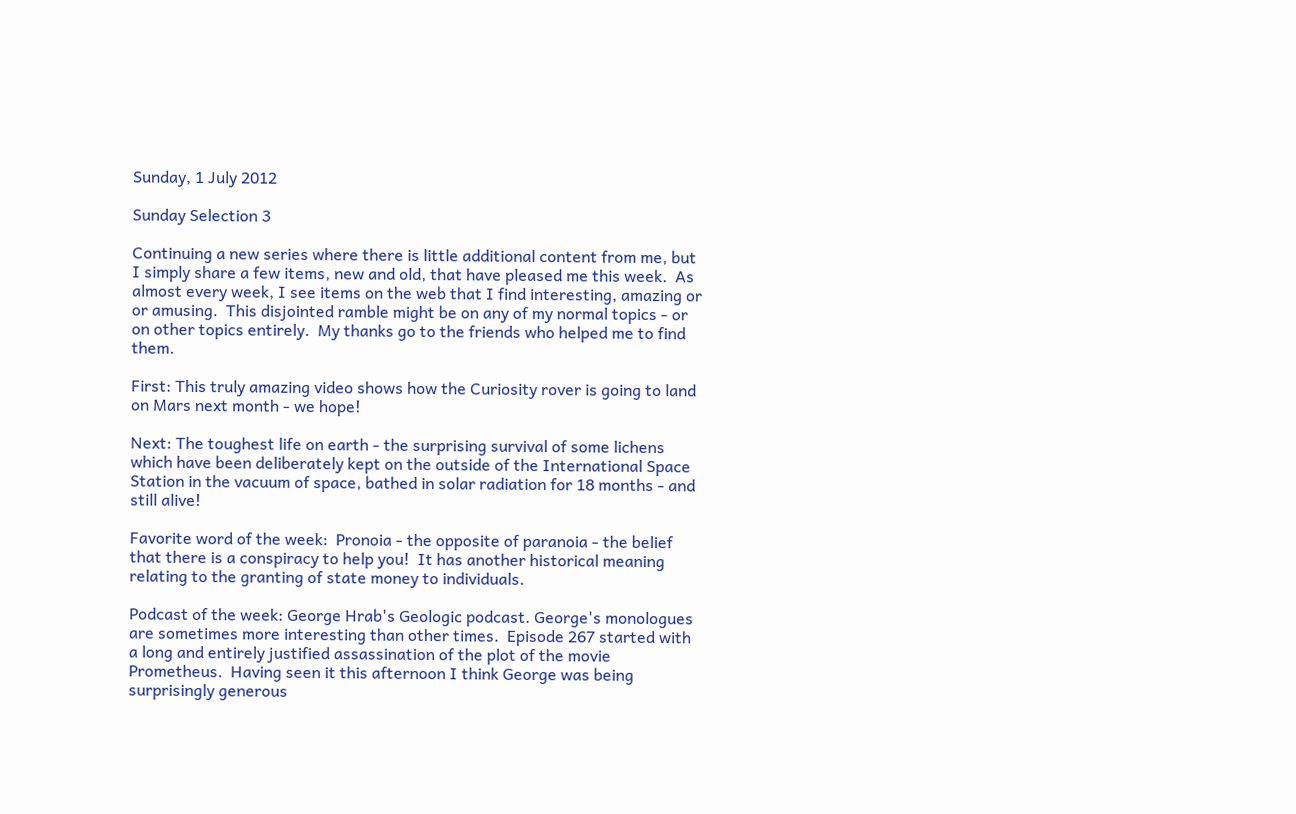Sunday, 1 July 2012

Sunday Selection 3

Continuing a new series where there is little additional content from me, but I simply share a few items, new and old, that have pleased me this week.  As almost every week, I see items on the web that I find interesting, amazing or  or amusing.  This disjointed ramble might be on any of my normal topics - or on other topics entirely.  My thanks go to the friends who helped me to find them.

First: This truly amazing video shows how the Curiosity rover is going to land on Mars next month - we hope!

Next: The toughest life on earth - the surprising survival of some lichens which have been deliberately kept on the outside of the International Space Station in the vacuum of space, bathed in solar radiation for 18 months - and still alive!

Favorite word of the week:  Pronoia - the opposite of paranoia - the belief that there is a conspiracy to help you!  It has another historical meaning relating to the granting of state money to individuals.

Podcast of the week: George Hrab's Geologic podcast. George's monologues are sometimes more interesting than other times.  Episode 267 started with a long and entirely justified assassination of the plot of the movie Prometheus.  Having seen it this afternoon I think George was being surprisingly generous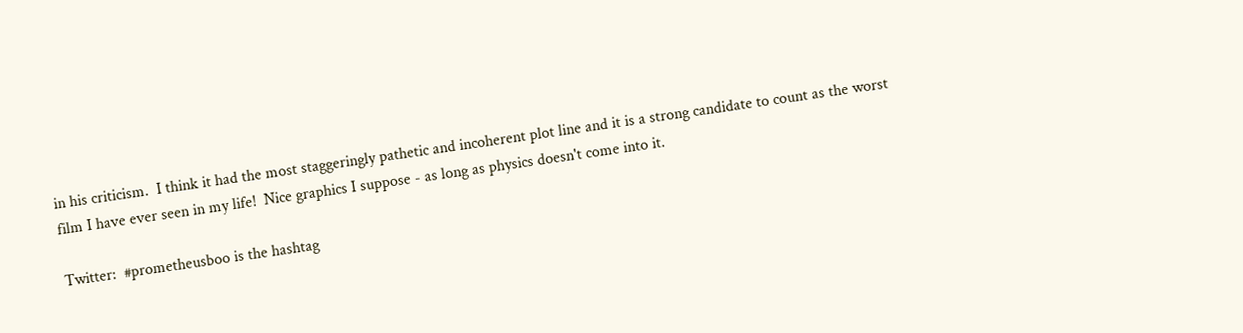in his criticism.  I think it had the most staggeringly pathetic and incoherent plot line and it is a strong candidate to count as the worst film I have ever seen in my life!  Nice graphics I suppose - as long as physics doesn't come into it.

Twitter:  #prometheusboo is the hashtag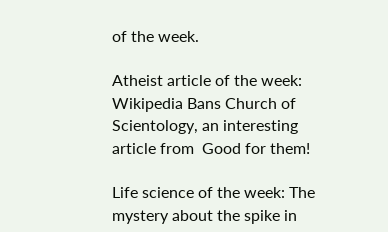of the week.

Atheist article of the week:  Wikipedia Bans Church of Scientology, an interesting article from  Good for them!

Life science of the week: The mystery about the spike in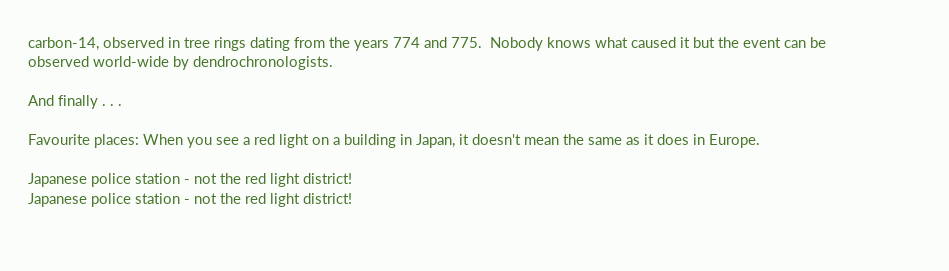carbon-14, observed in tree rings dating from the years 774 and 775.  Nobody knows what caused it but the event can be observed world-wide by dendrochronologists.

And finally . . .

Favourite places: When you see a red light on a building in Japan, it doesn't mean the same as it does in Europe.

Japanese police station - not the red light district!
Japanese police station - not the red light district!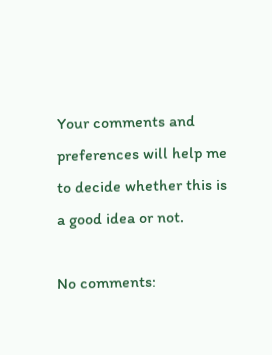Your comments and preferences will help me to decide whether this is a good idea or not.

No comments: